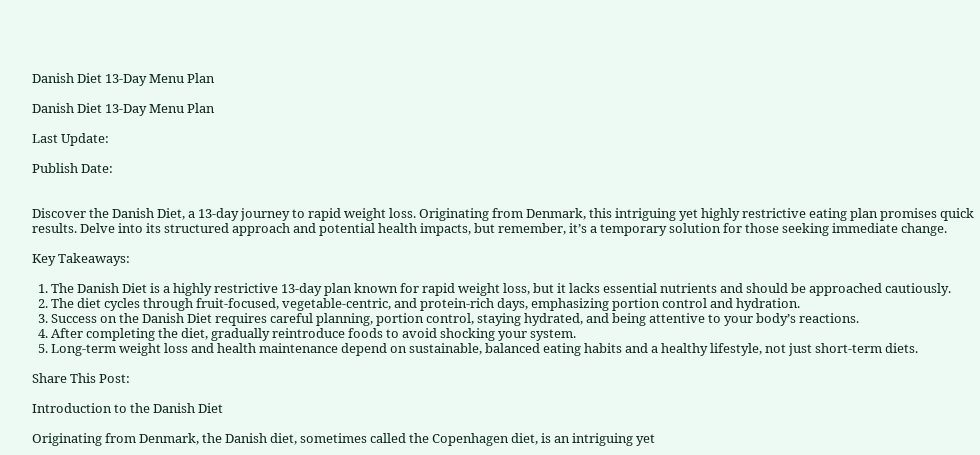Danish Diet 13-Day Menu Plan

Danish Diet 13-Day Menu Plan

Last Update:

Publish Date:


Discover the Danish Diet, a 13-day journey to rapid weight loss. Originating from Denmark, this intriguing yet highly restrictive eating plan promises quick results. Delve into its structured approach and potential health impacts, but remember, it’s a temporary solution for those seeking immediate change.

Key Takeaways:

  1. The Danish Diet is a highly restrictive 13-day plan known for rapid weight loss, but it lacks essential nutrients and should be approached cautiously.
  2. The diet cycles through fruit-focused, vegetable-centric, and protein-rich days, emphasizing portion control and hydration.
  3. Success on the Danish Diet requires careful planning, portion control, staying hydrated, and being attentive to your body’s reactions.
  4. After completing the diet, gradually reintroduce foods to avoid shocking your system.
  5. Long-term weight loss and health maintenance depend on sustainable, balanced eating habits and a healthy lifestyle, not just short-term diets.

Share This Post:

Introduction to the Danish Diet

Originating from Denmark, the Danish diet, sometimes called the Copenhagen diet, is an intriguing yet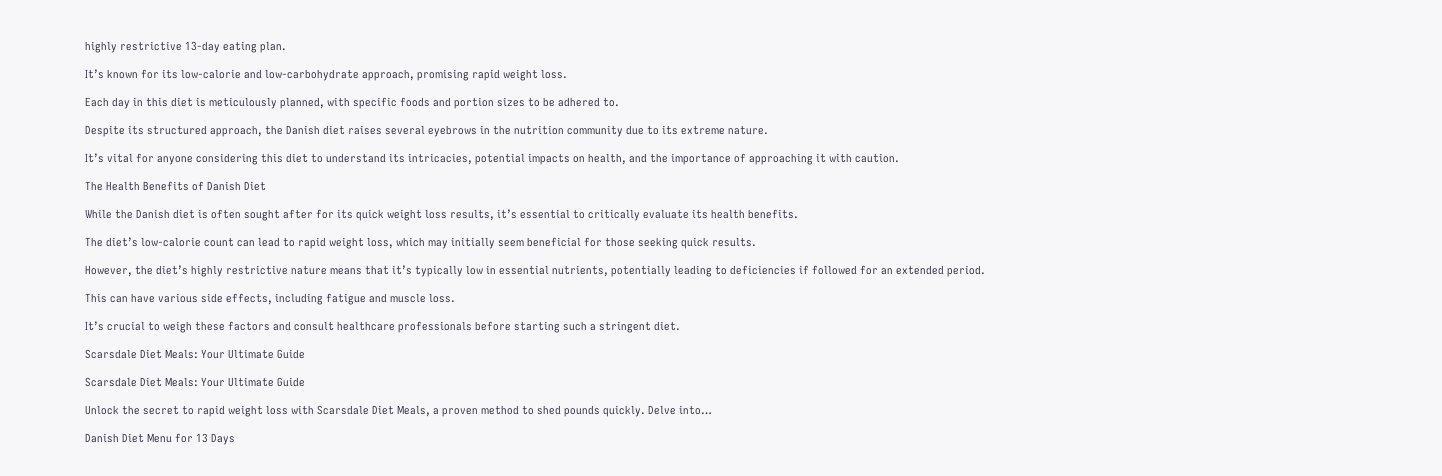highly restrictive 13-day eating plan.

It’s known for its low-calorie and low-carbohydrate approach, promising rapid weight loss.

Each day in this diet is meticulously planned, with specific foods and portion sizes to be adhered to.

Despite its structured approach, the Danish diet raises several eyebrows in the nutrition community due to its extreme nature.

It’s vital for anyone considering this diet to understand its intricacies, potential impacts on health, and the importance of approaching it with caution.

The Health Benefits of Danish Diet

While the Danish diet is often sought after for its quick weight loss results, it’s essential to critically evaluate its health benefits.

The diet’s low-calorie count can lead to rapid weight loss, which may initially seem beneficial for those seeking quick results.

However, the diet’s highly restrictive nature means that it’s typically low in essential nutrients, potentially leading to deficiencies if followed for an extended period.

This can have various side effects, including fatigue and muscle loss.

It’s crucial to weigh these factors and consult healthcare professionals before starting such a stringent diet.

Scarsdale Diet Meals: Your Ultimate Guide

Scarsdale Diet Meals: Your Ultimate Guide

Unlock the secret to rapid weight loss with Scarsdale Diet Meals, a proven method to shed pounds quickly. Delve into…

Danish Diet Menu for 13 Days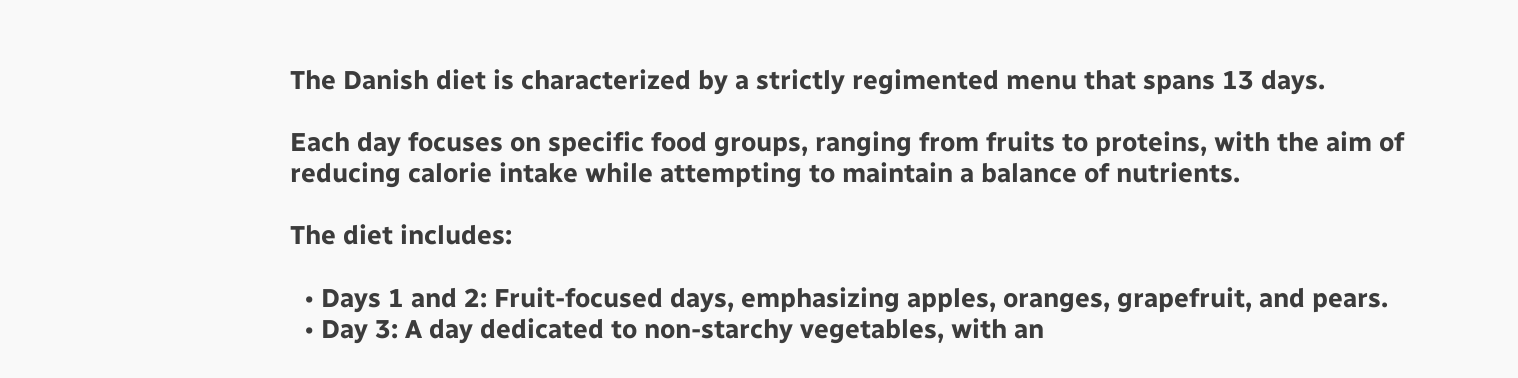The Danish diet is characterized by a strictly regimented menu that spans 13 days.

Each day focuses on specific food groups, ranging from fruits to proteins, with the aim of reducing calorie intake while attempting to maintain a balance of nutrients.

The diet includes:

  • Days 1 and 2: Fruit-focused days, emphasizing apples, oranges, grapefruit, and pears.
  • Day 3: A day dedicated to non-starchy vegetables, with an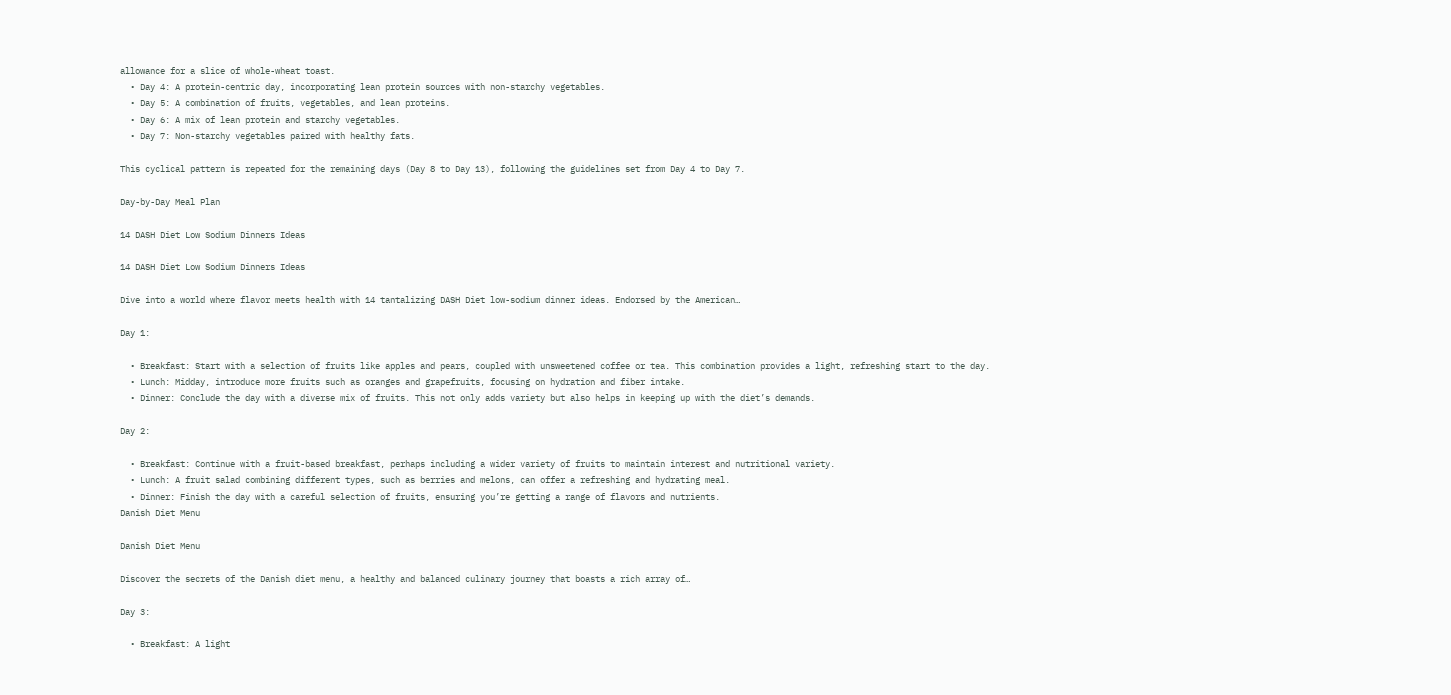allowance for a slice of whole-wheat toast.
  • Day 4: A protein-centric day, incorporating lean protein sources with non-starchy vegetables.
  • Day 5: A combination of fruits, vegetables, and lean proteins.
  • Day 6: A mix of lean protein and starchy vegetables.
  • Day 7: Non-starchy vegetables paired with healthy fats.

This cyclical pattern is repeated for the remaining days (Day 8 to Day 13), following the guidelines set from Day 4 to Day 7.

Day-by-Day Meal Plan

14 DASH Diet Low Sodium Dinners Ideas

14 DASH Diet Low Sodium Dinners Ideas

Dive into a world where flavor meets health with 14 tantalizing DASH Diet low-sodium dinner ideas. Endorsed by the American…

Day 1:

  • Breakfast: Start with a selection of fruits like apples and pears, coupled with unsweetened coffee or tea. This combination provides a light, refreshing start to the day.
  • Lunch: Midday, introduce more fruits such as oranges and grapefruits, focusing on hydration and fiber intake.
  • Dinner: Conclude the day with a diverse mix of fruits. This not only adds variety but also helps in keeping up with the diet’s demands.

Day 2:

  • Breakfast: Continue with a fruit-based breakfast, perhaps including a wider variety of fruits to maintain interest and nutritional variety.
  • Lunch: A fruit salad combining different types, such as berries and melons, can offer a refreshing and hydrating meal.
  • Dinner: Finish the day with a careful selection of fruits, ensuring you’re getting a range of flavors and nutrients.
Danish Diet Menu

Danish Diet Menu

Discover the secrets of the Danish diet menu, a healthy and balanced culinary journey that boasts a rich array of…

Day 3:

  • Breakfast: A light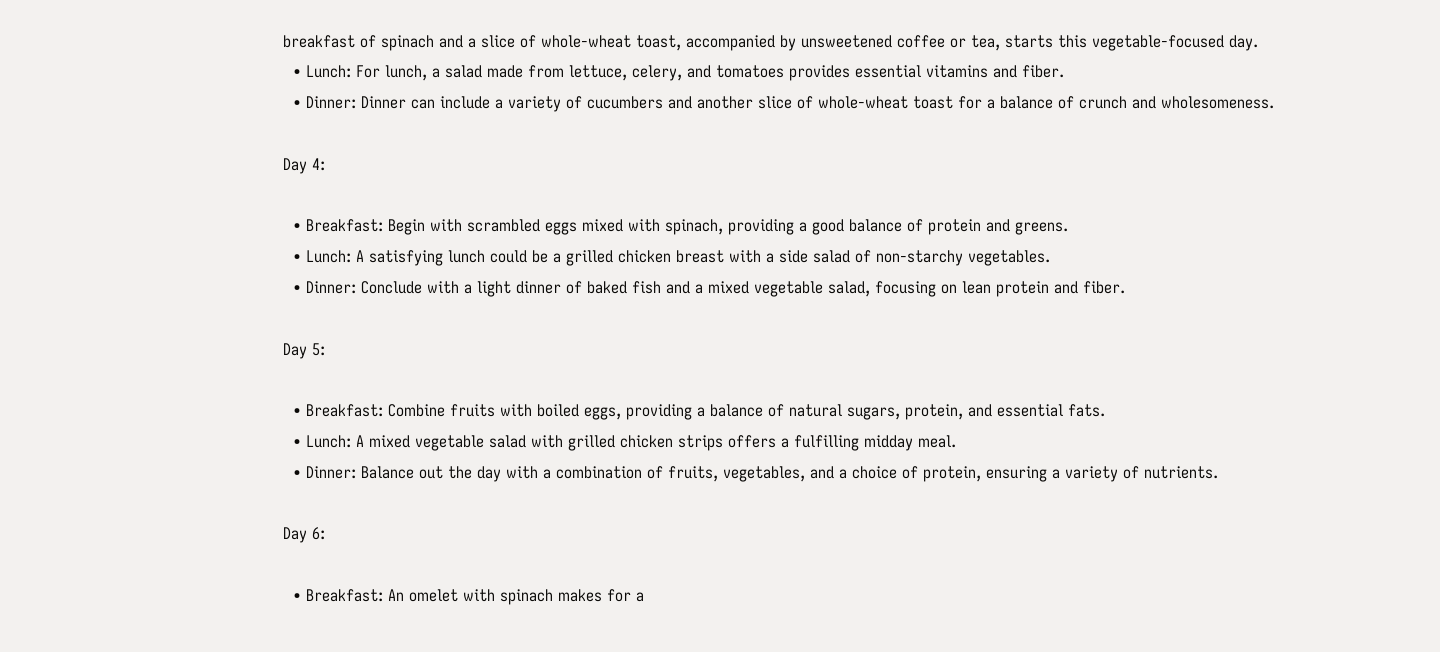breakfast of spinach and a slice of whole-wheat toast, accompanied by unsweetened coffee or tea, starts this vegetable-focused day.
  • Lunch: For lunch, a salad made from lettuce, celery, and tomatoes provides essential vitamins and fiber.
  • Dinner: Dinner can include a variety of cucumbers and another slice of whole-wheat toast for a balance of crunch and wholesomeness.

Day 4:

  • Breakfast: Begin with scrambled eggs mixed with spinach, providing a good balance of protein and greens.
  • Lunch: A satisfying lunch could be a grilled chicken breast with a side salad of non-starchy vegetables.
  • Dinner: Conclude with a light dinner of baked fish and a mixed vegetable salad, focusing on lean protein and fiber.

Day 5:

  • Breakfast: Combine fruits with boiled eggs, providing a balance of natural sugars, protein, and essential fats.
  • Lunch: A mixed vegetable salad with grilled chicken strips offers a fulfilling midday meal.
  • Dinner: Balance out the day with a combination of fruits, vegetables, and a choice of protein, ensuring a variety of nutrients.

Day 6:

  • Breakfast: An omelet with spinach makes for a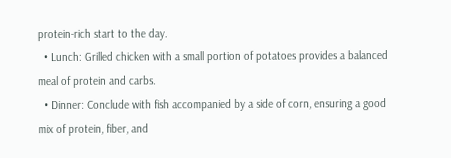protein-rich start to the day.
  • Lunch: Grilled chicken with a small portion of potatoes provides a balanced meal of protein and carbs.
  • Dinner: Conclude with fish accompanied by a side of corn, ensuring a good mix of protein, fiber, and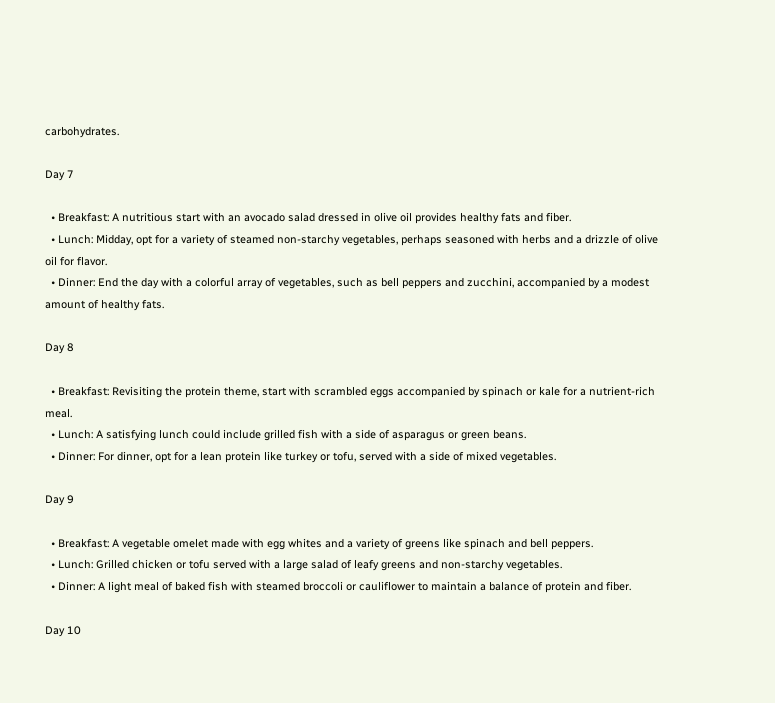carbohydrates.

Day 7

  • Breakfast: A nutritious start with an avocado salad dressed in olive oil provides healthy fats and fiber.
  • Lunch: Midday, opt for a variety of steamed non-starchy vegetables, perhaps seasoned with herbs and a drizzle of olive oil for flavor.
  • Dinner: End the day with a colorful array of vegetables, such as bell peppers and zucchini, accompanied by a modest amount of healthy fats.

Day 8

  • Breakfast: Revisiting the protein theme, start with scrambled eggs accompanied by spinach or kale for a nutrient-rich meal.
  • Lunch: A satisfying lunch could include grilled fish with a side of asparagus or green beans.
  • Dinner: For dinner, opt for a lean protein like turkey or tofu, served with a side of mixed vegetables.

Day 9

  • Breakfast: A vegetable omelet made with egg whites and a variety of greens like spinach and bell peppers.
  • Lunch: Grilled chicken or tofu served with a large salad of leafy greens and non-starchy vegetables.
  • Dinner: A light meal of baked fish with steamed broccoli or cauliflower to maintain a balance of protein and fiber.

Day 10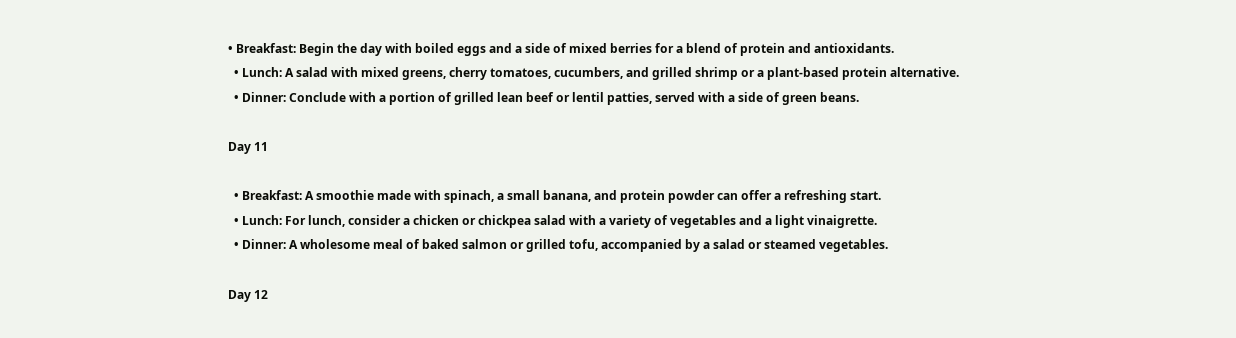• Breakfast: Begin the day with boiled eggs and a side of mixed berries for a blend of protein and antioxidants.
  • Lunch: A salad with mixed greens, cherry tomatoes, cucumbers, and grilled shrimp or a plant-based protein alternative.
  • Dinner: Conclude with a portion of grilled lean beef or lentil patties, served with a side of green beans.

Day 11

  • Breakfast: A smoothie made with spinach, a small banana, and protein powder can offer a refreshing start.
  • Lunch: For lunch, consider a chicken or chickpea salad with a variety of vegetables and a light vinaigrette.
  • Dinner: A wholesome meal of baked salmon or grilled tofu, accompanied by a salad or steamed vegetables.

Day 12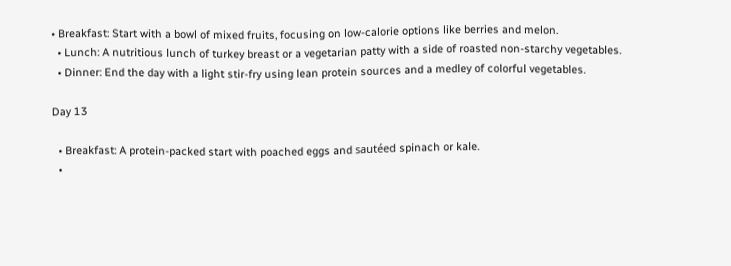• Breakfast: Start with a bowl of mixed fruits, focusing on low-calorie options like berries and melon.
  • Lunch: A nutritious lunch of turkey breast or a vegetarian patty with a side of roasted non-starchy vegetables.
  • Dinner: End the day with a light stir-fry using lean protein sources and a medley of colorful vegetables.

Day 13

  • Breakfast: A protein-packed start with poached eggs and sautéed spinach or kale.
  •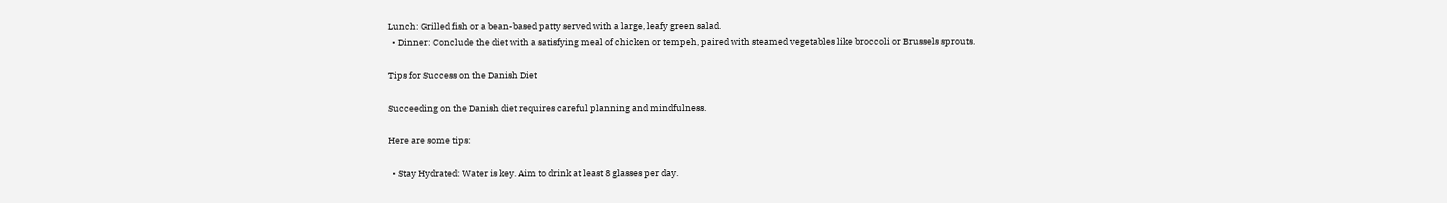Lunch: Grilled fish or a bean-based patty served with a large, leafy green salad.
  • Dinner: Conclude the diet with a satisfying meal of chicken or tempeh, paired with steamed vegetables like broccoli or Brussels sprouts.

Tips for Success on the Danish Diet

Succeeding on the Danish diet requires careful planning and mindfulness.

Here are some tips:

  • Stay Hydrated: Water is key. Aim to drink at least 8 glasses per day.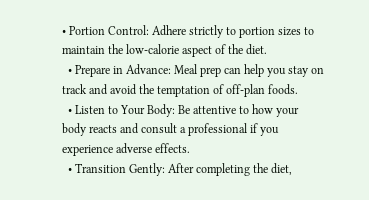• Portion Control: Adhere strictly to portion sizes to maintain the low-calorie aspect of the diet.
  • Prepare in Advance: Meal prep can help you stay on track and avoid the temptation of off-plan foods.
  • Listen to Your Body: Be attentive to how your body reacts and consult a professional if you experience adverse effects.
  • Transition Gently: After completing the diet,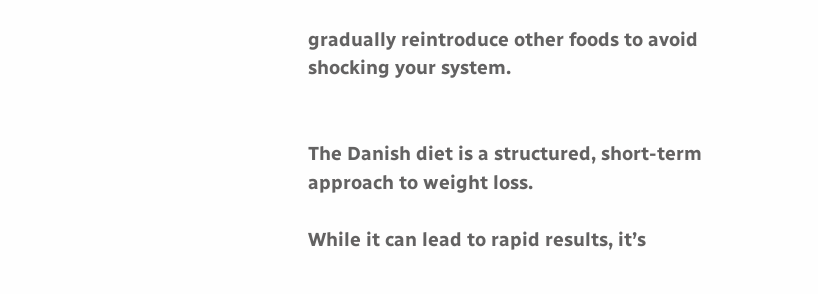gradually reintroduce other foods to avoid shocking your system.


The Danish diet is a structured, short-term approach to weight loss.

While it can lead to rapid results, it’s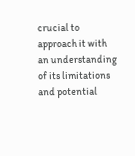crucial to approach it with an understanding of its limitations and potential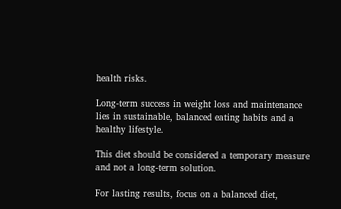health risks.

Long-term success in weight loss and maintenance lies in sustainable, balanced eating habits and a healthy lifestyle.

This diet should be considered a temporary measure and not a long-term solution.

For lasting results, focus on a balanced diet,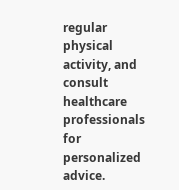regular physical activity, and consult healthcare professionals for personalized advice.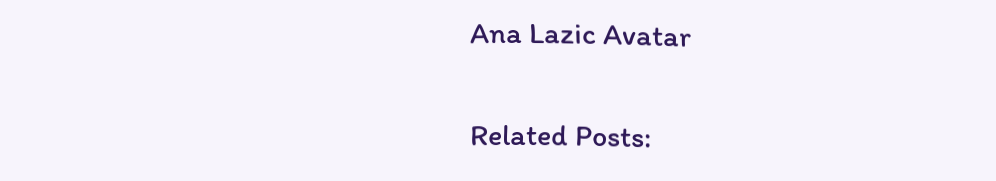Ana Lazic Avatar

Related Posts: